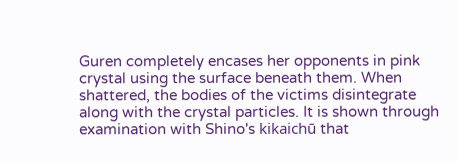Guren completely encases her opponents in pink crystal using the surface beneath them. When shattered, the bodies of the victims disintegrate along with the crystal particles. It is shown through examination with Shino's kikaichū that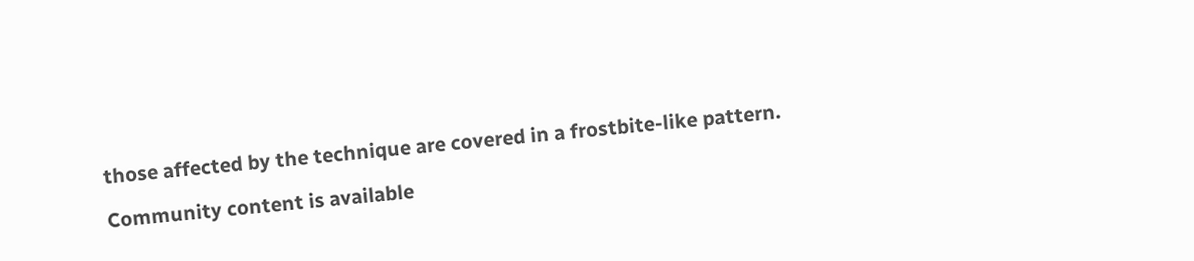those affected by the technique are covered in a frostbite-like pattern.

Community content is available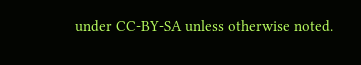under CC-BY-SA unless otherwise noted.